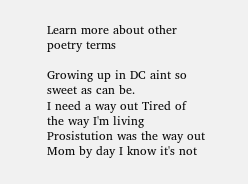Learn more about other poetry terms

Growing up in DC aint so sweet as can be.
I need a way out Tired of the way I'm living Prosistution was the way out Mom by day I know it's not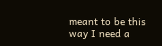meant to be this way I need a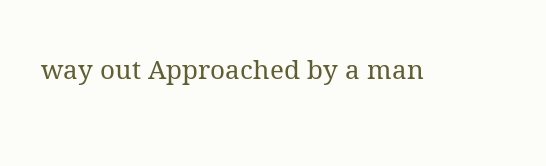way out Approached by a man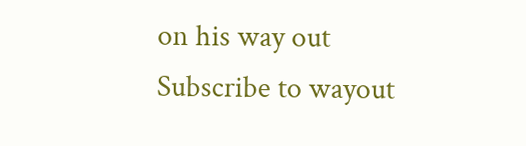on his way out
Subscribe to wayout